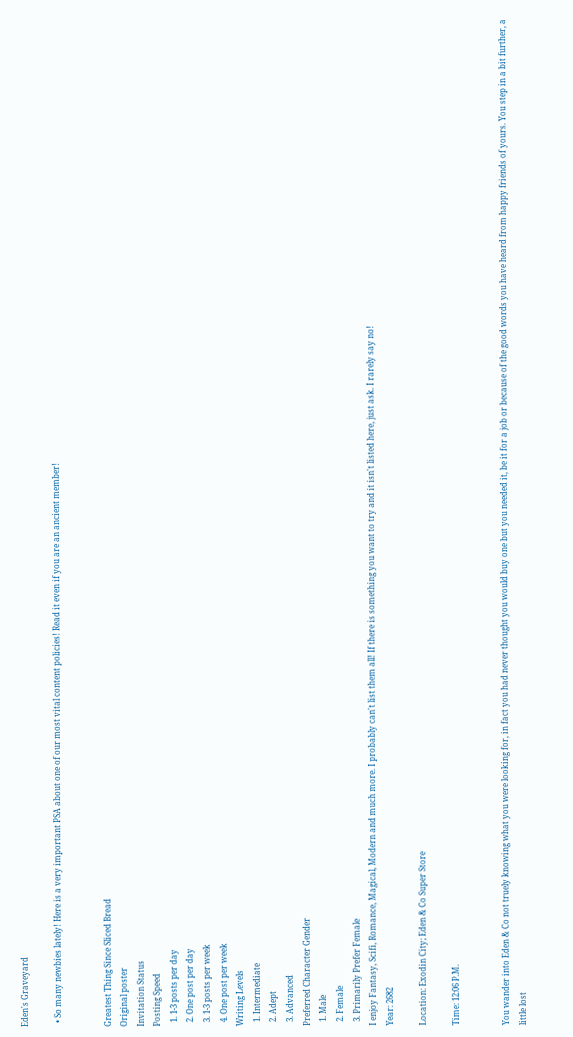Eden's Graveyard

  • So many newbies lately! Here is a very important PSA about one of our most vital content policies! Read it even if you are an ancient member!


Greatest Thing Since Sliced Bread
Original poster
Invitation Status
Posting Speed
  1. 1-3 posts per day
  2. One post per day
  3. 1-3 posts per week
  4. One post per week
Writing Levels
  1. Intermediate
  2. Adept
  3. Advanced
Preferred Character Gender
  1. Male
  2. Female
  3. Primarily Prefer Female
I enjoy Fantasy, Scifi, Romance, Magical, Modern and much more. I probably can't list them all! If there is something you want to try and it isn't listed here, just ask. I rarely say no!
Year: 2682

Location: Exodin City; Eden & Co Super Store

Time: 12:06 P.M.


You wander into Eden & Co not truely knowing what you were looking for, in fact you had never thought you would buy one but you needed it, be it for a job or because of the good words you have heard from happy friends of yours. You step in a bit further, a little lost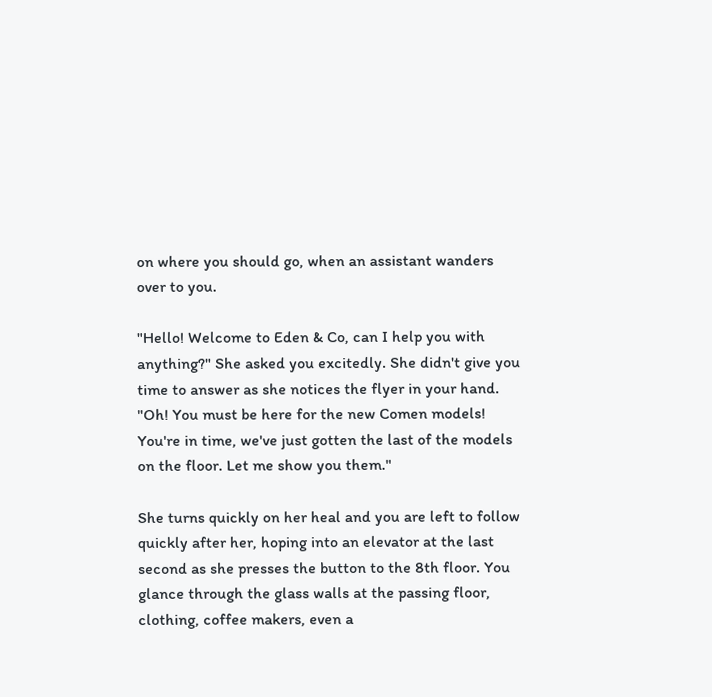on where you should go, when an assistant wanders over to you.

"Hello! Welcome to Eden & Co, can I help you with anything?" She asked you excitedly. She didn't give you time to answer as she notices the flyer in your hand. "Oh! You must be here for the new Comen models! You're in time, we've just gotten the last of the models on the floor. Let me show you them."

She turns quickly on her heal and you are left to follow quickly after her, hoping into an elevator at the last second as she presses the button to the 8th floor. You glance through the glass walls at the passing floor, clothing, coffee makers, even a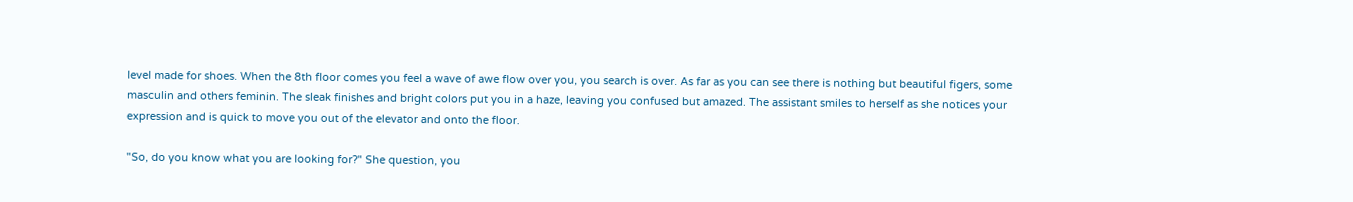level made for shoes. When the 8th floor comes you feel a wave of awe flow over you, you search is over. As far as you can see there is nothing but beautiful figers, some masculin and others feminin. The sleak finishes and bright colors put you in a haze, leaving you confused but amazed. The assistant smiles to herself as she notices your expression and is quick to move you out of the elevator and onto the floor.

"So, do you know what you are looking for?" She question, you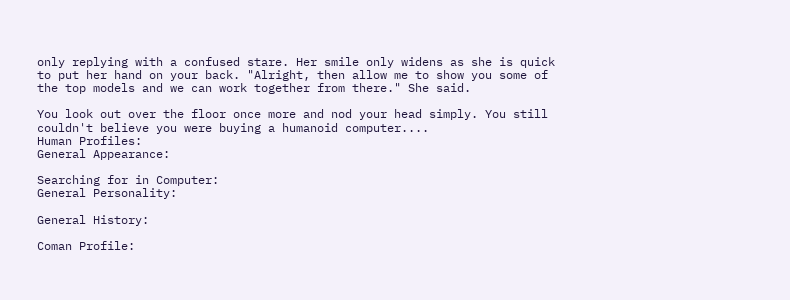only replying with a confused stare. Her smile only widens as she is quick to put her hand on your back. "Alright, then allow me to show you some of the top models and we can work together from there." She said.

You look out over the floor once more and nod your head simply. You still couldn't believe you were buying a humanoid computer....
Human Profiles:
General Appearance:

Searching for in Computer:
General Personality:

General History:

Coman Profile: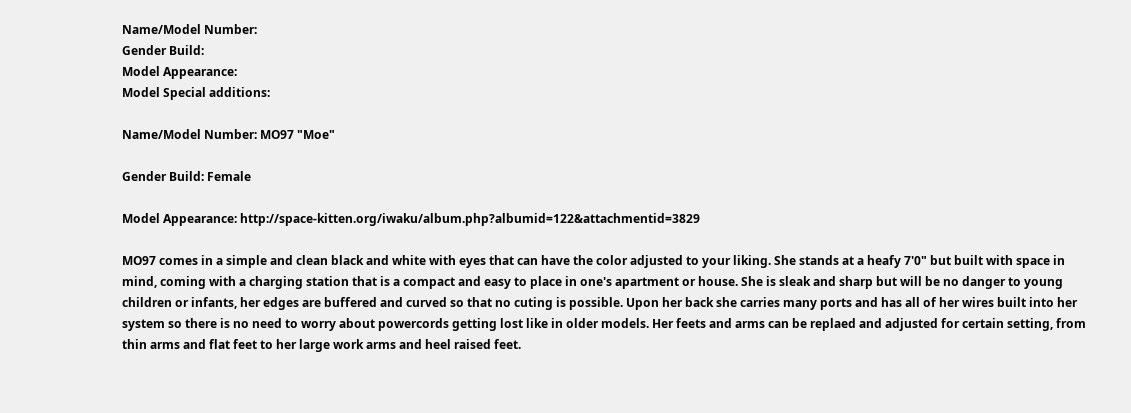Name/Model Number:
Gender Build:
Model Appearance:
Model Special additions:

Name/Model Number: MO97 "Moe"

Gender Build: Female

Model Appearance: http://space-kitten.org/iwaku/album.php?albumid=122&attachmentid=3829

MO97 comes in a simple and clean black and white with eyes that can have the color adjusted to your liking. She stands at a heafy 7'0" but built with space in mind, coming with a charging station that is a compact and easy to place in one's apartment or house. She is sleak and sharp but will be no danger to young children or infants, her edges are buffered and curved so that no cuting is possible. Upon her back she carries many ports and has all of her wires built into her system so there is no need to worry about powercords getting lost like in older models. Her feets and arms can be replaed and adjusted for certain setting, from thin arms and flat feet to her large work arms and heel raised feet.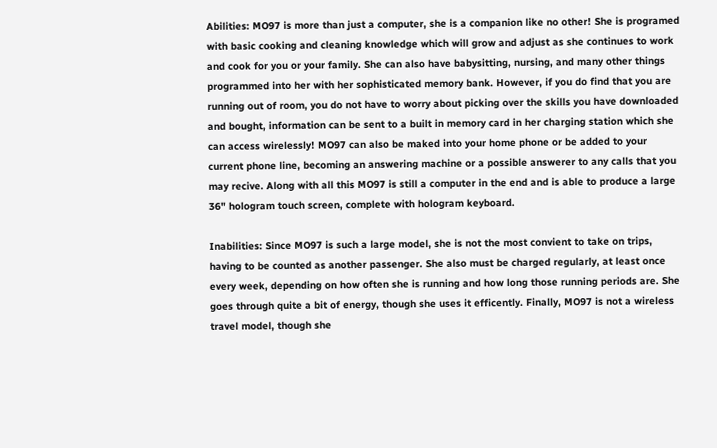Abilities: MO97 is more than just a computer, she is a companion like no other! She is programed with basic cooking and cleaning knowledge which will grow and adjust as she continues to work and cook for you or your family. She can also have babysitting, nursing, and many other things programmed into her with her sophisticated memory bank. However, if you do find that you are running out of room, you do not have to worry about picking over the skills you have downloaded and bought, information can be sent to a built in memory card in her charging station which she can access wirelessly! MO97 can also be maked into your home phone or be added to your current phone line, becoming an answering machine or a possible answerer to any calls that you may recive. Along with all this MO97 is still a computer in the end and is able to produce a large 36" hologram touch screen, complete with hologram keyboard.

Inabilities: Since MO97 is such a large model, she is not the most convient to take on trips, having to be counted as another passenger. She also must be charged regularly, at least once every week, depending on how often she is running and how long those running periods are. She goes through quite a bit of energy, though she uses it efficently. Finally, MO97 is not a wireless travel model, though she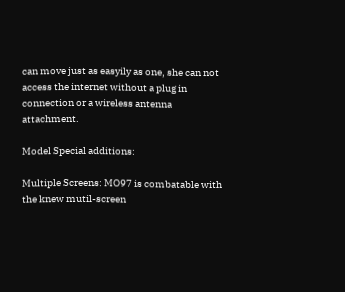can move just as easyily as one, she can not access the internet without a plug in connection or a wireless antenna attachment.

Model Special additions:

Multiple Screens: MO97 is combatable with the knew mutil-screen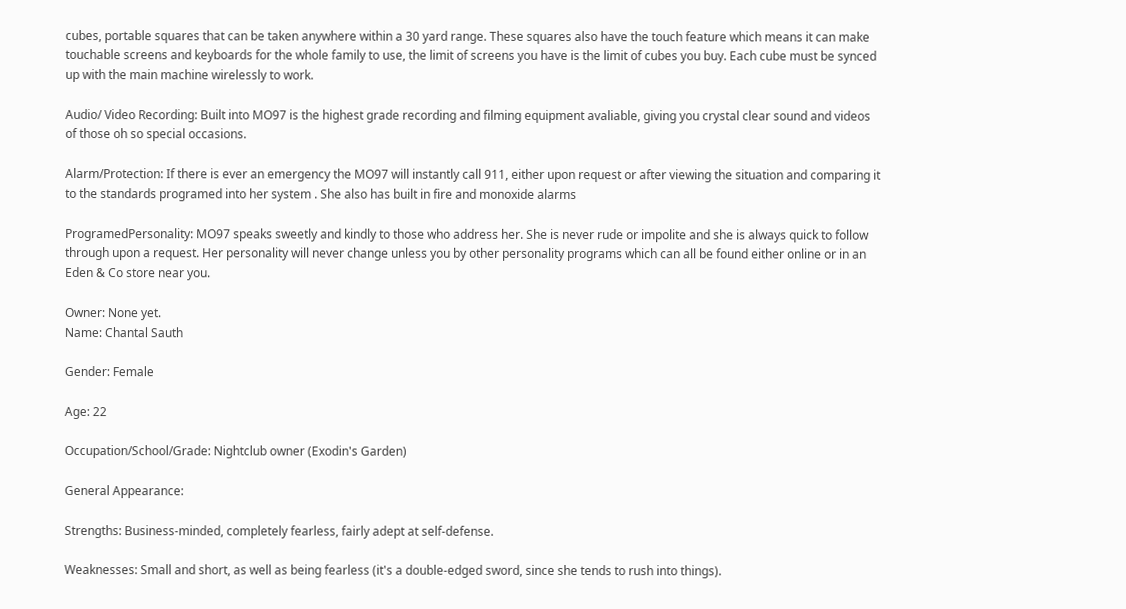cubes, portable squares that can be taken anywhere within a 30 yard range. These squares also have the touch feature which means it can make touchable screens and keyboards for the whole family to use, the limit of screens you have is the limit of cubes you buy. Each cube must be synced up with the main machine wirelessly to work.

Audio/ Video Recording: Built into MO97 is the highest grade recording and filming equipment avaliable, giving you crystal clear sound and videos of those oh so special occasions.

Alarm/Protection: If there is ever an emergency the MO97 will instantly call 911, either upon request or after viewing the situation and comparing it to the standards programed into her system . She also has built in fire and monoxide alarms

ProgramedPersonality: MO97 speaks sweetly and kindly to those who address her. She is never rude or impolite and she is always quick to follow through upon a request. Her personality will never change unless you by other personality programs which can all be found either online or in an Eden & Co store near you.

Owner: None yet.
Name: Chantal Sauth

Gender: Female

Age: 22

Occupation/School/Grade: Nightclub owner (Exodin's Garden)

General Appearance:

Strengths: Business-minded, completely fearless, fairly adept at self-defense.

Weaknesses: Small and short, as well as being fearless (it's a double-edged sword, since she tends to rush into things).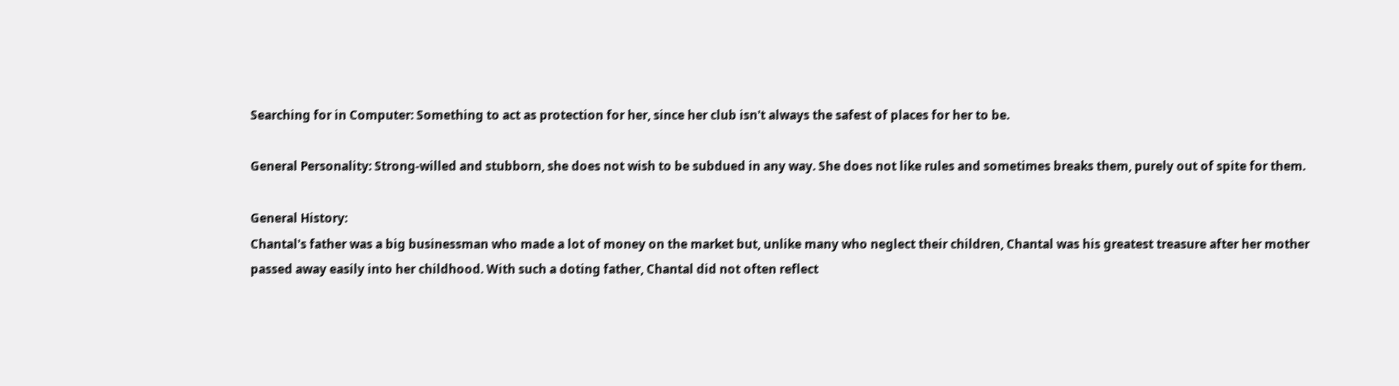Searching for in Computer: Something to act as protection for her, since her club isn't always the safest of places for her to be.

General Personality: Strong-willed and stubborn, she does not wish to be subdued in any way. She does not like rules and sometimes breaks them, purely out of spite for them.

General History:
Chantal's father was a big businessman who made a lot of money on the market but, unlike many who neglect their children, Chantal was his greatest treasure after her mother passed away easily into her childhood. With such a doting father, Chantal did not often reflect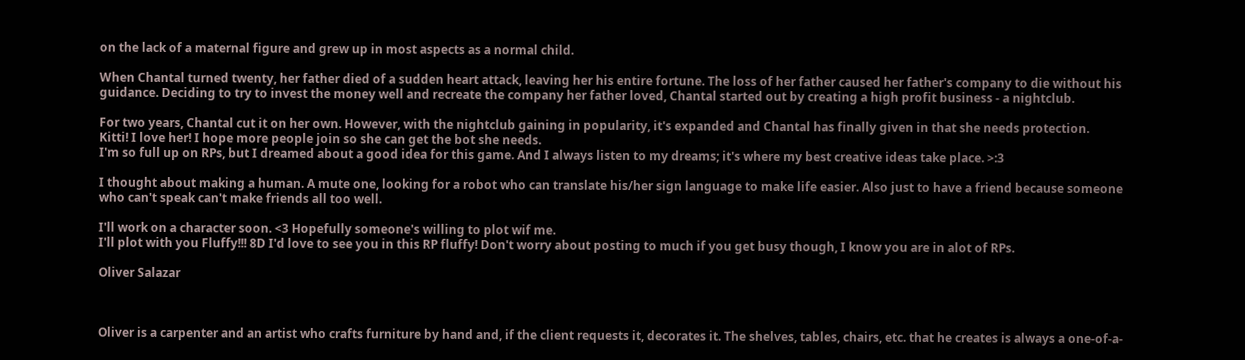on the lack of a maternal figure and grew up in most aspects as a normal child.

When Chantal turned twenty, her father died of a sudden heart attack, leaving her his entire fortune. The loss of her father caused her father's company to die without his guidance. Deciding to try to invest the money well and recreate the company her father loved, Chantal started out by creating a high profit business - a nightclub.

For two years, Chantal cut it on her own. However, with the nightclub gaining in popularity, it's expanded and Chantal has finally given in that she needs protection.
Kitti! I love her! I hope more people join so she can get the bot she needs.
I'm so full up on RPs, but I dreamed about a good idea for this game. And I always listen to my dreams; it's where my best creative ideas take place. >:3

I thought about making a human. A mute one, looking for a robot who can translate his/her sign language to make life easier. Also just to have a friend because someone who can't speak can't make friends all too well.

I'll work on a character soon. <3 Hopefully someone's willing to plot wif me.
I'll plot with you Fluffy!!! 8D I'd love to see you in this RP fluffy! Don't worry about posting to much if you get busy though, I know you are in alot of RPs.

Oliver Salazar



Oliver is a carpenter and an artist who crafts furniture by hand and, if the client requests it, decorates it. The shelves, tables, chairs, etc. that he creates is always a one-of-a-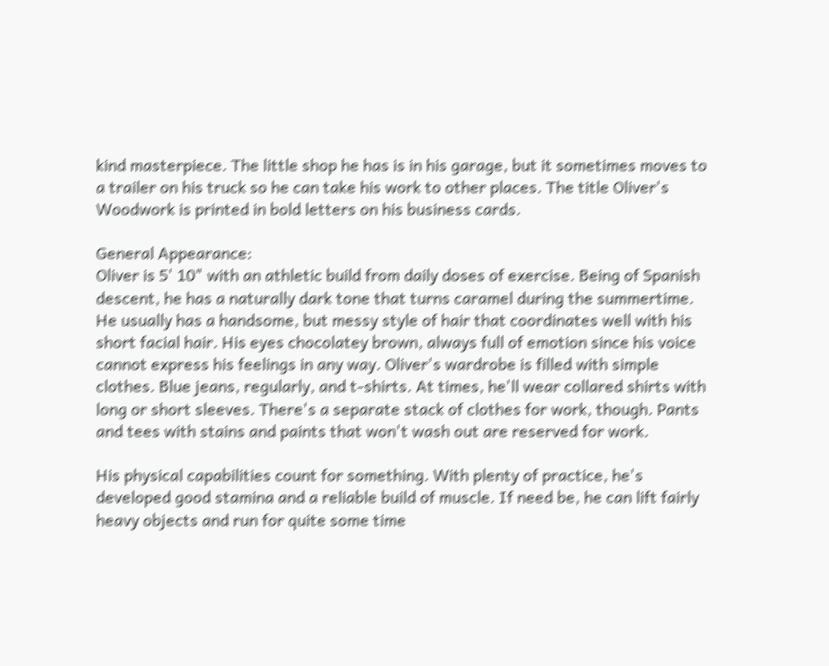kind masterpiece. The little shop he has is in his garage, but it sometimes moves to a trailer on his truck so he can take his work to other places. The title Oliver's Woodwork is printed in bold letters on his business cards.

General Appearance:
Oliver is 5' 10" with an athletic build from daily doses of exercise. Being of Spanish descent, he has a naturally dark tone that turns caramel during the summertime. He usually has a handsome, but messy style of hair that coordinates well with his short facial hair. His eyes chocolatey brown, always full of emotion since his voice cannot express his feelings in any way. Oliver's wardrobe is filled with simple clothes. Blue jeans, regularly, and t-shirts. At times, he'll wear collared shirts with long or short sleeves. There's a separate stack of clothes for work, though. Pants and tees with stains and paints that won't wash out are reserved for work.

His physical capabilities count for something. With plenty of practice, he's developed good stamina and a reliable build of muscle. If need be, he can lift fairly heavy objects and run for quite some time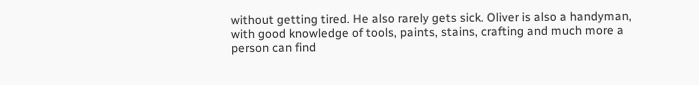without getting tired. He also rarely gets sick. Oliver is also a handyman, with good knowledge of tools, paints, stains, crafting and much more a person can find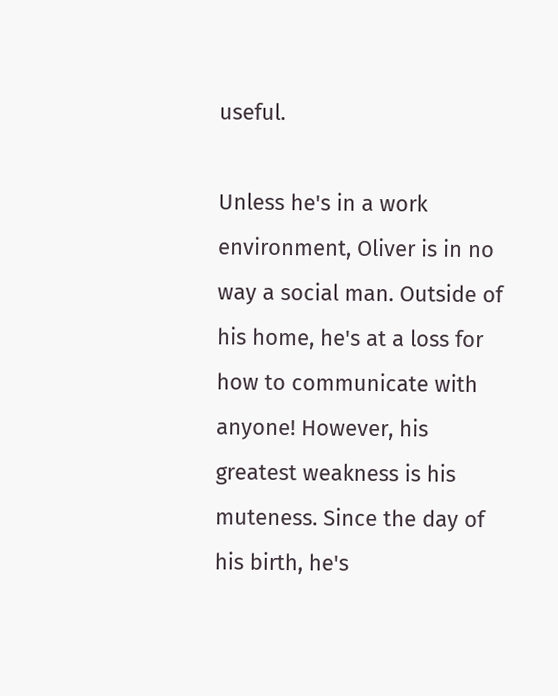useful.

Unless he's in a work environment, Oliver is in no way a social man. Outside of his home, he's at a loss for how to communicate with anyone! However, his greatest weakness is his muteness. Since the day of his birth, he's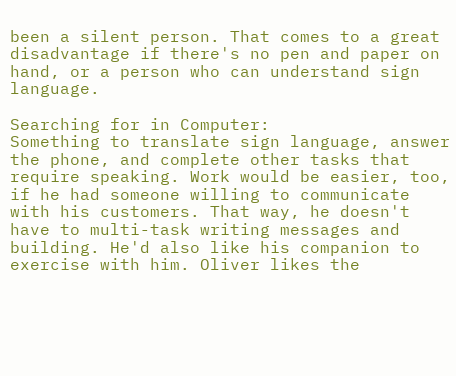been a silent person. That comes to a great disadvantage if there's no pen and paper on hand, or a person who can understand sign language.

Searching for in Computer:
Something to translate sign language, answer the phone, and complete other tasks that require speaking. Work would be easier, too, if he had someone willing to communicate with his customers. That way, he doesn't have to multi-task writing messages and building. He'd also like his companion to exercise with him. Oliver likes the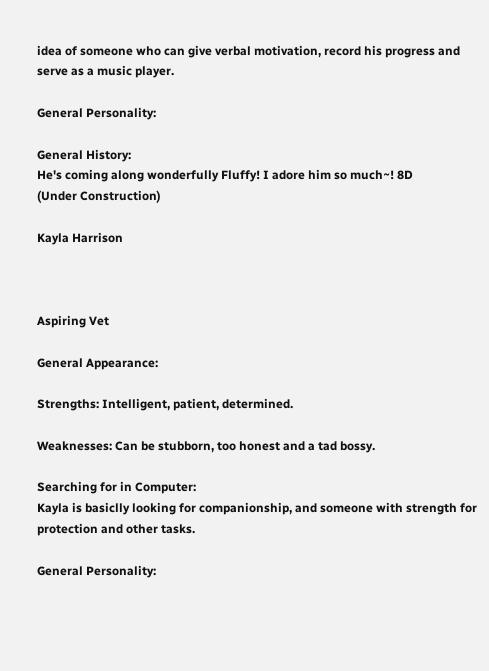idea of someone who can give verbal motivation, record his progress and serve as a music player.

General Personality:

General History:
He's coming along wonderfully Fluffy! I adore him so much~! 8D
(Under Construction)

Kayla Harrison



Aspiring Vet

General Appearance:

Strengths: Intelligent, patient, determined.

Weaknesses: Can be stubborn, too honest and a tad bossy.

Searching for in Computer:
Kayla is basiclly looking for companionship, and someone with strength for protection and other tasks.

General Personality: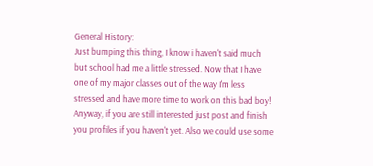General History:
Just bumping this thing, I know i haven't said much but school had me a little stressed. Now that I have one of my major classes out of the way I'm less stressed and have more time to work on this bad boy! Anyway, if you are still interested just post and finish you profiles if you haven't yet. Also we could use some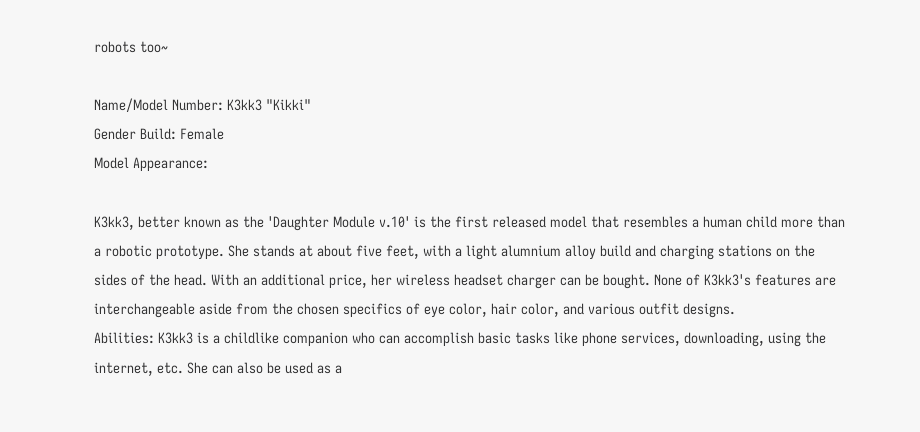robots too~

Name/Model Number: K3kk3 "Kikki"
Gender Build: Female
Model Appearance:

K3kk3, better known as the 'Daughter Module v.10' is the first released model that resembles a human child more than a robotic prototype. She stands at about five feet, with a light alumnium alloy build and charging stations on the sides of the head. With an additional price, her wireless headset charger can be bought. None of K3kk3's features are interchangeable aside from the chosen specifics of eye color, hair color, and various outfit designs.
Abilities: K3kk3 is a childlike companion who can accomplish basic tasks like phone services, downloading, using the internet, etc. She can also be used as a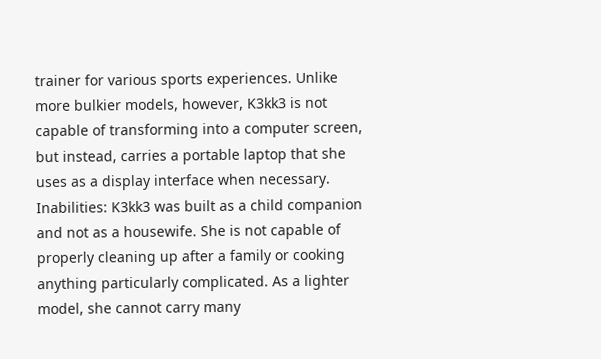trainer for various sports experiences. Unlike more bulkier models, however, K3kk3 is not capable of transforming into a computer screen, but instead, carries a portable laptop that she uses as a display interface when necessary.
Inabilities: K3kk3 was built as a child companion and not as a housewife. She is not capable of properly cleaning up after a family or cooking anything particularly complicated. As a lighter model, she cannot carry many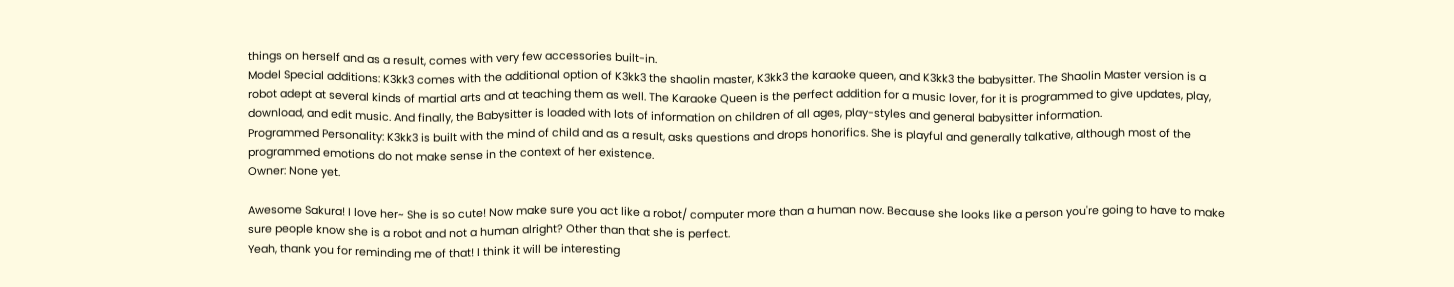things on herself and as a result, comes with very few accessories built-in.
Model Special additions: K3kk3 comes with the additional option of K3kk3 the shaolin master, K3kk3 the karaoke queen, and K3kk3 the babysitter. The Shaolin Master version is a robot adept at several kinds of martial arts and at teaching them as well. The Karaoke Queen is the perfect addition for a music lover, for it is programmed to give updates, play, download, and edit music. And finally, the Babysitter is loaded with lots of information on children of all ages, play-styles and general babysitter information.
Programmed Personality: K3kk3 is built with the mind of child and as a result, asks questions and drops honorifics. She is playful and generally talkative, although most of the programmed emotions do not make sense in the context of her existence.
Owner: None yet.

Awesome Sakura! I love her~ She is so cute! Now make sure you act like a robot/ computer more than a human now. Because she looks like a person you're going to have to make sure people know she is a robot and not a human alright? Other than that she is perfect.
Yeah, thank you for reminding me of that! I think it will be interesting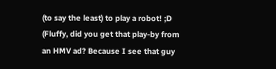(to say the least) to play a robot! ;D
(Fluffy, did you get that play-by from an HMV ad? Because I see that guy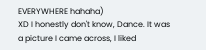EVERYWHERE hahaha)
XD I honestly don't know, Dance. It was a picture I came across, I liked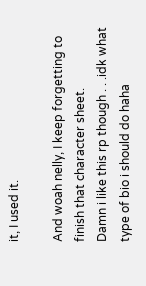it, I used it.

And woah nelly, I keep forgetting to finish that character sheet.
Damn i like this rp though . . .idk what type of bio i should do haha